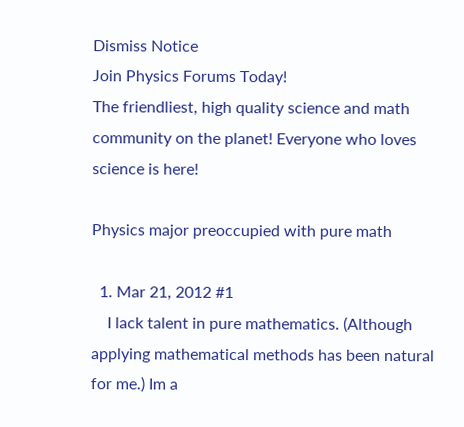Dismiss Notice
Join Physics Forums Today!
The friendliest, high quality science and math community on the planet! Everyone who loves science is here!

Physics major preoccupied with pure math

  1. Mar 21, 2012 #1
    I lack talent in pure mathematics. (Although applying mathematical methods has been natural for me.) Im a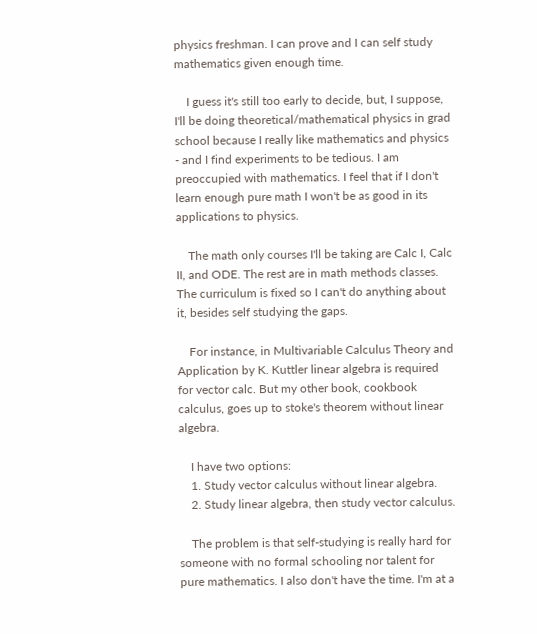physics freshman. I can prove and I can self study mathematics given enough time.

    I guess it's still too early to decide, but, I suppose, I'll be doing theoretical/mathematical physics in grad school because I really like mathematics and physics - and I find experiments to be tedious. I am preoccupied with mathematics. I feel that if I don't learn enough pure math I won't be as good in its applications to physics.

    The math only courses I'll be taking are Calc I, Calc II, and ODE. The rest are in math methods classes. The curriculum is fixed so I can't do anything about it, besides self studying the gaps.

    For instance, in Multivariable Calculus Theory and Application by K. Kuttler linear algebra is required for vector calc. But my other book, cookbook calculus, goes up to stoke's theorem without linear algebra.

    I have two options:
    1. Study vector calculus without linear algebra.
    2. Study linear algebra, then study vector calculus.

    The problem is that self-studying is really hard for someone with no formal schooling nor talent for pure mathematics. I also don't have the time. I'm at a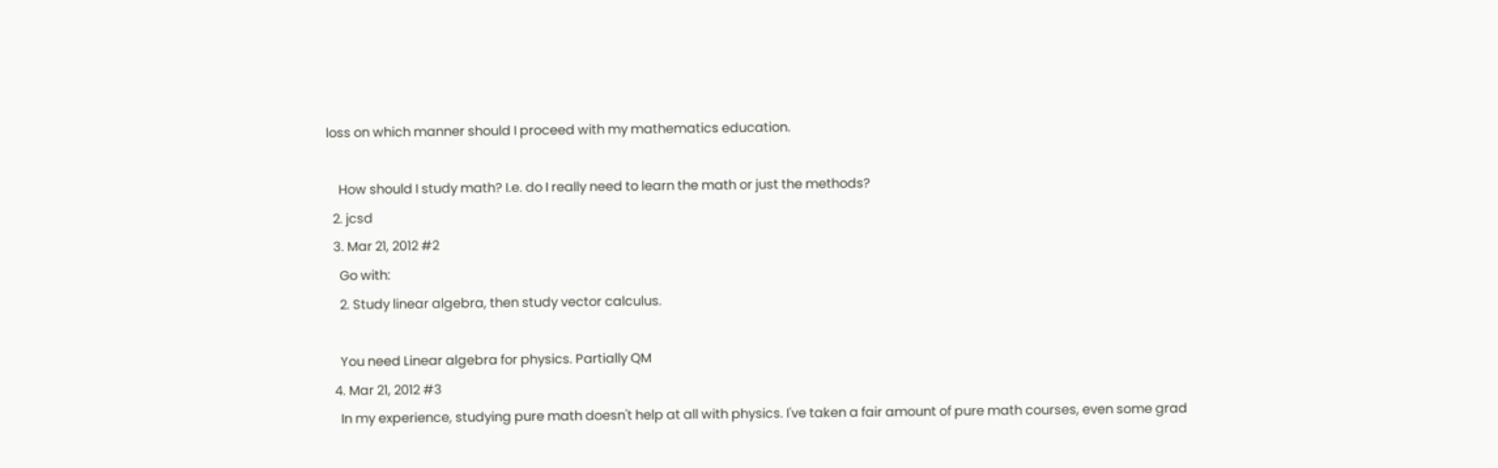loss on which manner should I proceed with my mathematics education.

    How should I study math? I.e. do I really need to learn the math or just the methods?
  2. jcsd
  3. Mar 21, 2012 #2
    Go with:
    2. Study linear algebra, then study vector calculus.

    You need Linear algebra for physics. Partially QM
  4. Mar 21, 2012 #3
    In my experience, studying pure math doesn't help at all with physics. I've taken a fair amount of pure math courses, even some grad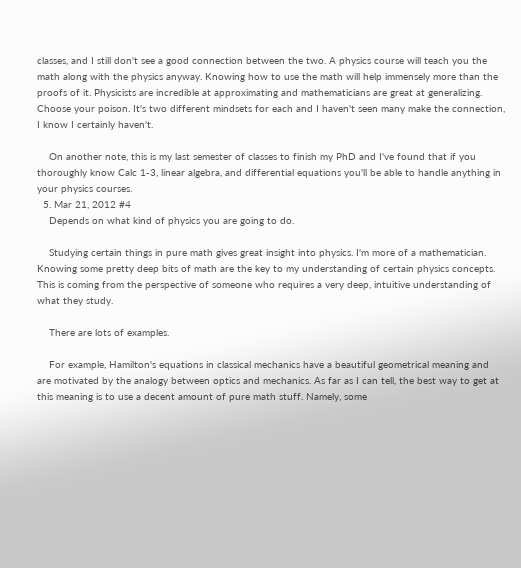classes, and I still don't see a good connection between the two. A physics course will teach you the math along with the physics anyway. Knowing how to use the math will help immensely more than the proofs of it. Physicists are incredible at approximating and mathematicians are great at generalizing. Choose your poison. It's two different mindsets for each and I haven't seen many make the connection, I know I certainly haven't.

    On another note, this is my last semester of classes to finish my PhD and I've found that if you thoroughly know Calc 1-3, linear algebra, and differential equations you'll be able to handle anything in your physics courses.
  5. Mar 21, 2012 #4
    Depends on what kind of physics you are going to do.

    Studying certain things in pure math gives great insight into physics. I'm more of a mathematician. Knowing some pretty deep bits of math are the key to my understanding of certain physics concepts. This is coming from the perspective of someone who requires a very deep, intuitive understanding of what they study.

    There are lots of examples.

    For example, Hamilton's equations in classical mechanics have a beautiful geometrical meaning and are motivated by the analogy between optics and mechanics. As far as I can tell, the best way to get at this meaning is to use a decent amount of pure math stuff. Namely, some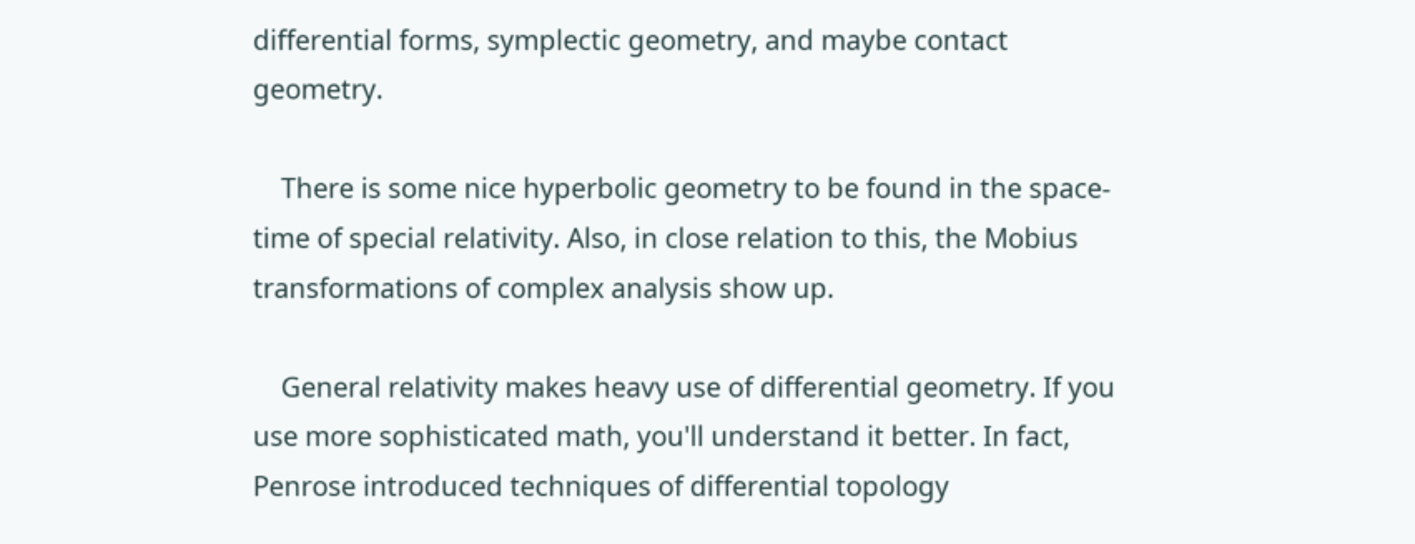differential forms, symplectic geometry, and maybe contact geometry.

    There is some nice hyperbolic geometry to be found in the space-time of special relativity. Also, in close relation to this, the Mobius transformations of complex analysis show up.

    General relativity makes heavy use of differential geometry. If you use more sophisticated math, you'll understand it better. In fact, Penrose introduced techniques of differential topology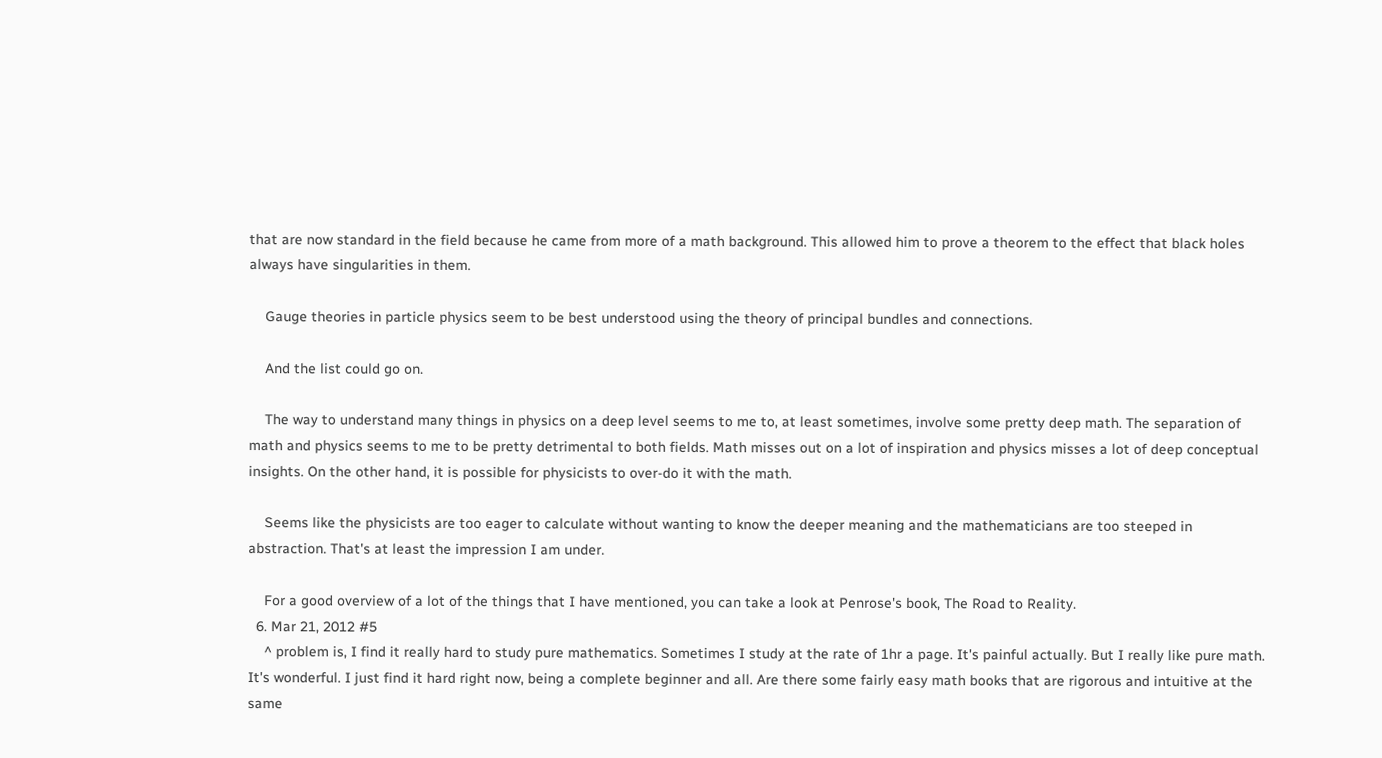that are now standard in the field because he came from more of a math background. This allowed him to prove a theorem to the effect that black holes always have singularities in them.

    Gauge theories in particle physics seem to be best understood using the theory of principal bundles and connections.

    And the list could go on.

    The way to understand many things in physics on a deep level seems to me to, at least sometimes, involve some pretty deep math. The separation of math and physics seems to me to be pretty detrimental to both fields. Math misses out on a lot of inspiration and physics misses a lot of deep conceptual insights. On the other hand, it is possible for physicists to over-do it with the math.

    Seems like the physicists are too eager to calculate without wanting to know the deeper meaning and the mathematicians are too steeped in abstraction. That's at least the impression I am under.

    For a good overview of a lot of the things that I have mentioned, you can take a look at Penrose's book, The Road to Reality.
  6. Mar 21, 2012 #5
    ^ problem is, I find it really hard to study pure mathematics. Sometimes I study at the rate of 1hr a page. It's painful actually. But I really like pure math. It's wonderful. I just find it hard right now, being a complete beginner and all. Are there some fairly easy math books that are rigorous and intuitive at the same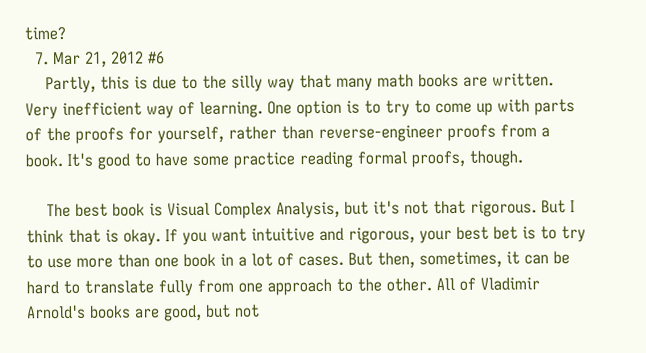time?
  7. Mar 21, 2012 #6
    Partly, this is due to the silly way that many math books are written. Very inefficient way of learning. One option is to try to come up with parts of the proofs for yourself, rather than reverse-engineer proofs from a book. It's good to have some practice reading formal proofs, though.

    The best book is Visual Complex Analysis, but it's not that rigorous. But I think that is okay. If you want intuitive and rigorous, your best bet is to try to use more than one book in a lot of cases. But then, sometimes, it can be hard to translate fully from one approach to the other. All of Vladimir Arnold's books are good, but not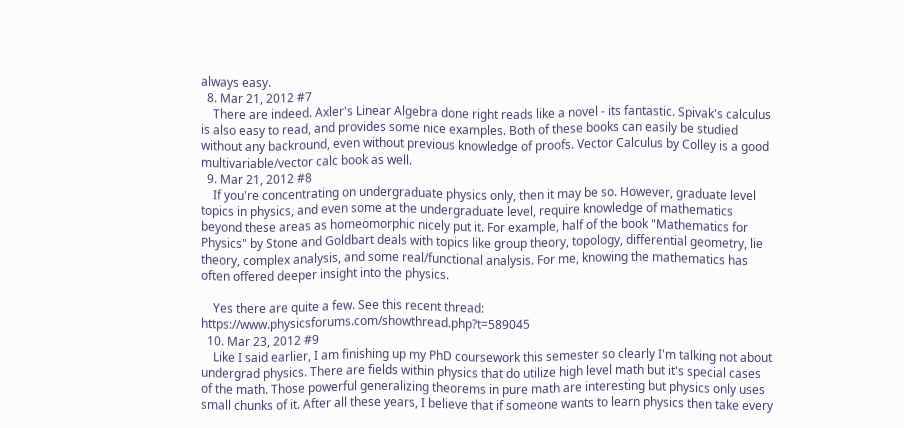always easy.
  8. Mar 21, 2012 #7
    There are indeed. Axler's Linear Algebra done right reads like a novel - its fantastic. Spivak's calculus is also easy to read, and provides some nice examples. Both of these books can easily be studied without any backround, even without previous knowledge of proofs. Vector Calculus by Colley is a good multivariable/vector calc book as well.
  9. Mar 21, 2012 #8
    If you're concentrating on undergraduate physics only, then it may be so. However, graduate level topics in physics, and even some at the undergraduate level, require knowledge of mathematics beyond these areas as homeomorphic nicely put it. For example, half of the book "Mathematics for Physics" by Stone and Goldbart deals with topics like group theory, topology, differential geometry, lie theory, complex analysis, and some real/functional analysis. For me, knowing the mathematics has often offered deeper insight into the physics.

    Yes there are quite a few. See this recent thread: https://www.physicsforums.com/showthread.php?t=589045
  10. Mar 23, 2012 #9
    Like I said earlier, I am finishing up my PhD coursework this semester so clearly I'm talking not about undergrad physics. There are fields within physics that do utilize high level math but it's special cases of the math. Those powerful generalizing theorems in pure math are interesting but physics only uses small chunks of it. After all these years, I believe that if someone wants to learn physics then take every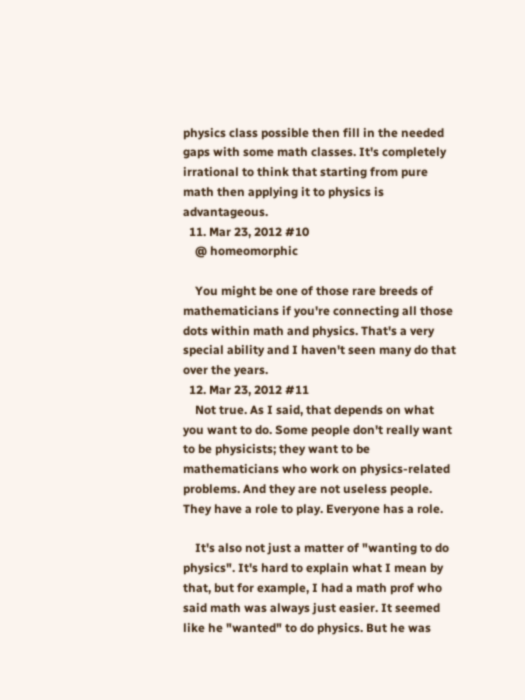physics class possible then fill in the needed gaps with some math classes. It's completely irrational to think that starting from pure math then applying it to physics is advantageous.
  11. Mar 23, 2012 #10
    @ homeomorphic

    You might be one of those rare breeds of mathematicians if you're connecting all those dots within math and physics. That's a very special ability and I haven't seen many do that over the years.
  12. Mar 23, 2012 #11
    Not true. As I said, that depends on what you want to do. Some people don't really want to be physicists; they want to be mathematicians who work on physics-related problems. And they are not useless people. They have a role to play. Everyone has a role.

    It's also not just a matter of "wanting to do physics". It's hard to explain what I mean by that, but for example, I had a math prof who said math was always just easier. It seemed like he "wanted" to do physics. But he was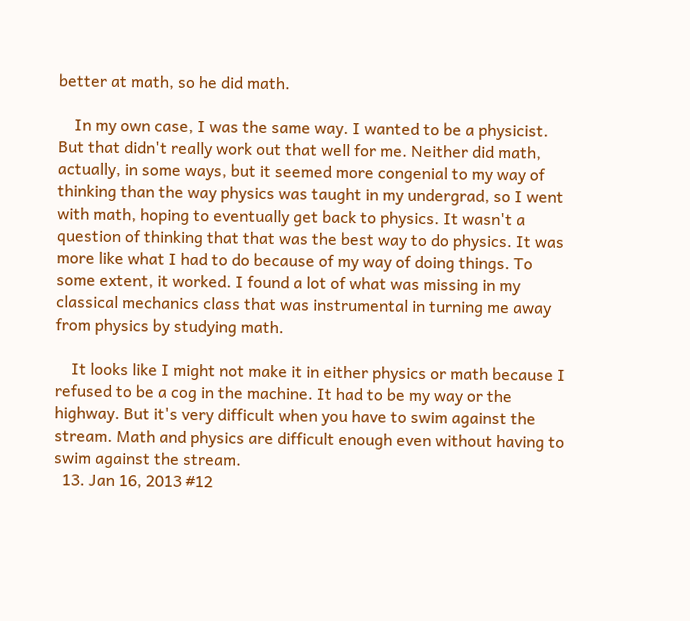better at math, so he did math.

    In my own case, I was the same way. I wanted to be a physicist. But that didn't really work out that well for me. Neither did math, actually, in some ways, but it seemed more congenial to my way of thinking than the way physics was taught in my undergrad, so I went with math, hoping to eventually get back to physics. It wasn't a question of thinking that that was the best way to do physics. It was more like what I had to do because of my way of doing things. To some extent, it worked. I found a lot of what was missing in my classical mechanics class that was instrumental in turning me away from physics by studying math.

    It looks like I might not make it in either physics or math because I refused to be a cog in the machine. It had to be my way or the highway. But it's very difficult when you have to swim against the stream. Math and physics are difficult enough even without having to swim against the stream.
  13. Jan 16, 2013 #12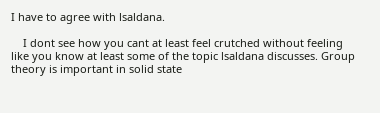I have to agree with lsaldana.

    I dont see how you cant at least feel crutched without feeling like you know at least some of the topic lsaldana discusses. Group theory is important in solid state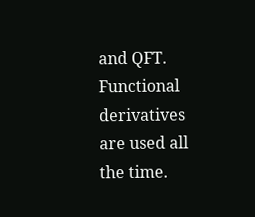and QFT. Functional derivatives are used all the time.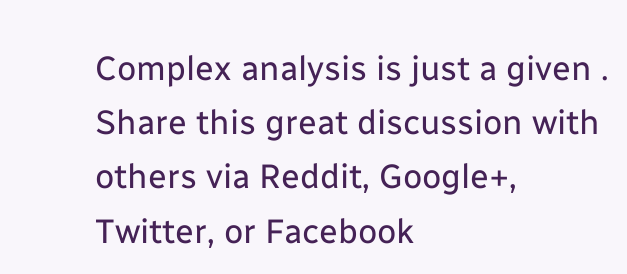Complex analysis is just a given .
Share this great discussion with others via Reddit, Google+, Twitter, or Facebook